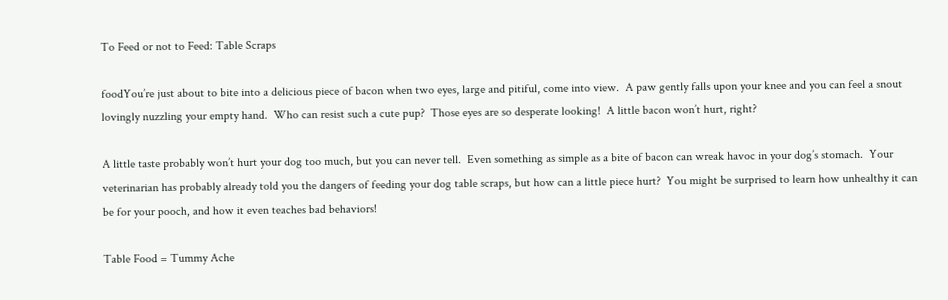To Feed or not to Feed: Table Scraps

foodYou’re just about to bite into a delicious piece of bacon when two eyes, large and pitiful, come into view.  A paw gently falls upon your knee and you can feel a snout lovingly nuzzling your empty hand.  Who can resist such a cute pup?  Those eyes are so desperate looking!  A little bacon won’t hurt, right?

A little taste probably won’t hurt your dog too much, but you can never tell.  Even something as simple as a bite of bacon can wreak havoc in your dog’s stomach.  Your veterinarian has probably already told you the dangers of feeding your dog table scraps, but how can a little piece hurt?  You might be surprised to learn how unhealthy it can be for your pooch, and how it even teaches bad behaviors!

Table Food = Tummy Ache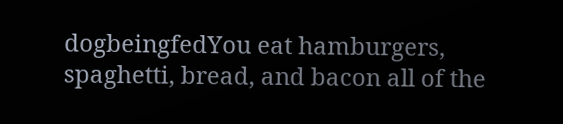dogbeingfedYou eat hamburgers, spaghetti, bread, and bacon all of the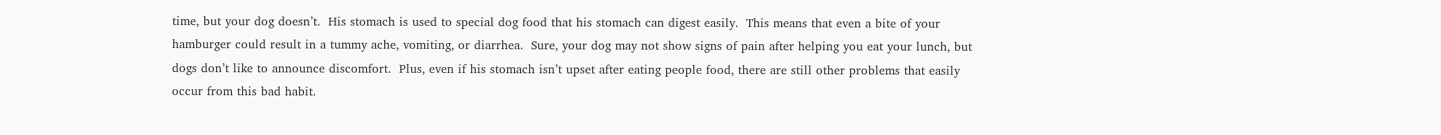time, but your dog doesn’t.  His stomach is used to special dog food that his stomach can digest easily.  This means that even a bite of your hamburger could result in a tummy ache, vomiting, or diarrhea.  Sure, your dog may not show signs of pain after helping you eat your lunch, but dogs don’t like to announce discomfort.  Plus, even if his stomach isn’t upset after eating people food, there are still other problems that easily occur from this bad habit.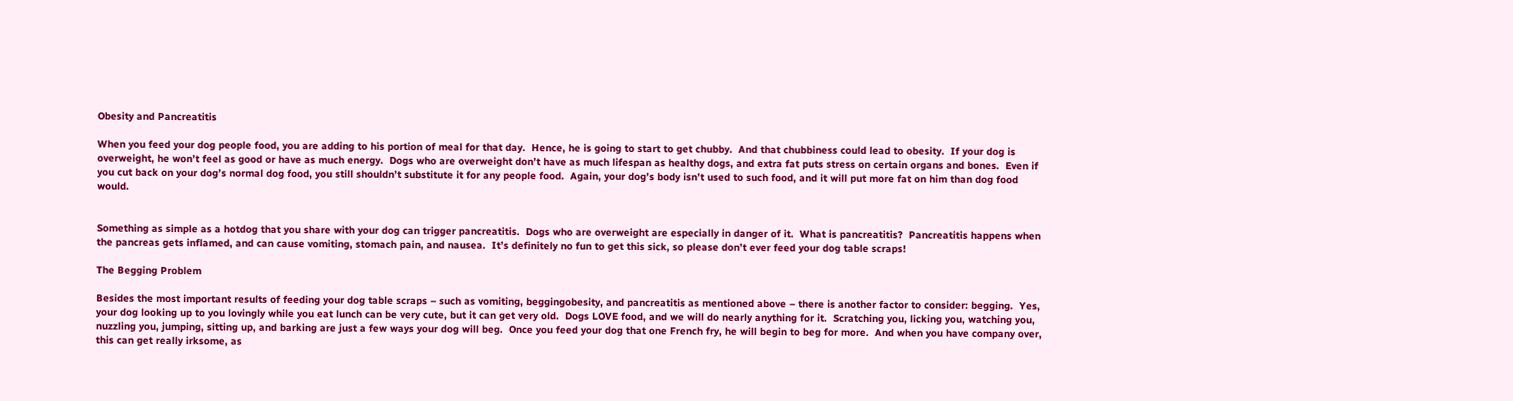Obesity and Pancreatitis

When you feed your dog people food, you are adding to his portion of meal for that day.  Hence, he is going to start to get chubby.  And that chubbiness could lead to obesity.  If your dog is overweight, he won’t feel as good or have as much energy.  Dogs who are overweight don’t have as much lifespan as healthy dogs, and extra fat puts stress on certain organs and bones.  Even if you cut back on your dog’s normal dog food, you still shouldn’t substitute it for any people food.  Again, your dog’s body isn’t used to such food, and it will put more fat on him than dog food would.


Something as simple as a hotdog that you share with your dog can trigger pancreatitis.  Dogs who are overweight are especially in danger of it.  What is pancreatitis?  Pancreatitis happens when the pancreas gets inflamed, and can cause vomiting, stomach pain, and nausea.  It’s definitely no fun to get this sick, so please don’t ever feed your dog table scraps!

The Begging Problem

Besides the most important results of feeding your dog table scraps – such as vomiting, beggingobesity, and pancreatitis as mentioned above – there is another factor to consider: begging.  Yes, your dog looking up to you lovingly while you eat lunch can be very cute, but it can get very old.  Dogs LOVE food, and we will do nearly anything for it.  Scratching you, licking you, watching you, nuzzling you, jumping, sitting up, and barking are just a few ways your dog will beg.  Once you feed your dog that one French fry, he will begin to beg for more.  And when you have company over, this can get really irksome, as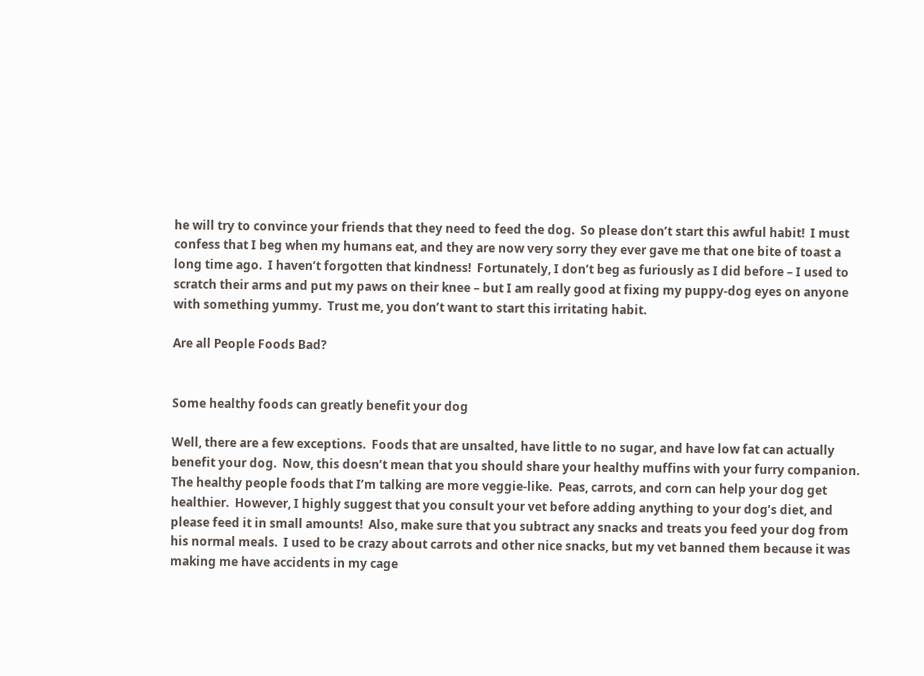he will try to convince your friends that they need to feed the dog.  So please don’t start this awful habit!  I must confess that I beg when my humans eat, and they are now very sorry they ever gave me that one bite of toast a long time ago.  I haven’t forgotten that kindness!  Fortunately, I don’t beg as furiously as I did before – I used to scratch their arms and put my paws on their knee – but I am really good at fixing my puppy-dog eyes on anyone with something yummy.  Trust me, you don’t want to start this irritating habit.

Are all People Foods Bad?


Some healthy foods can greatly benefit your dog

Well, there are a few exceptions.  Foods that are unsalted, have little to no sugar, and have low fat can actually benefit your dog.  Now, this doesn’t mean that you should share your healthy muffins with your furry companion.  The healthy people foods that I’m talking are more veggie-like.  Peas, carrots, and corn can help your dog get healthier.  However, I highly suggest that you consult your vet before adding anything to your dog’s diet, and please feed it in small amounts!  Also, make sure that you subtract any snacks and treats you feed your dog from his normal meals.  I used to be crazy about carrots and other nice snacks, but my vet banned them because it was making me have accidents in my cage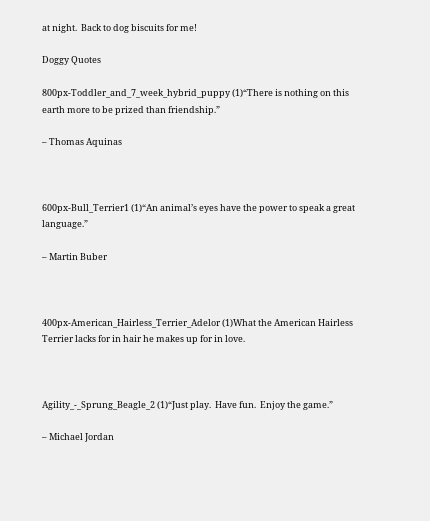at night.  Back to dog biscuits for me!

Doggy Quotes

800px-Toddler_and_7_week_hybrid_puppy (1)“There is nothing on this earth more to be prized than friendship.”

– Thomas Aquinas



600px-Bull_Terrier1 (1)“An animal’s eyes have the power to speak a great language.”

– Martin Buber



400px-American_Hairless_Terrier_Adelor (1)What the American Hairless Terrier lacks for in hair he makes up for in love.



Agility_-_Sprung_Beagle_2 (1)“Just play.  Have fun.  Enjoy the game.”

– Michael Jordan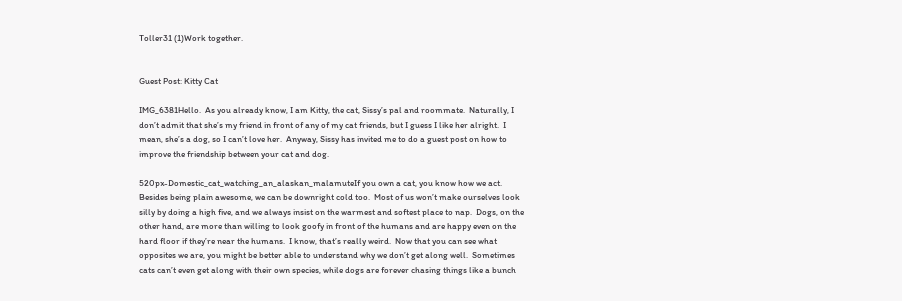Toller31 (1)Work together.


Guest Post: Kitty Cat

IMG_6381Hello.  As you already know, I am Kitty, the cat, Sissy’s pal and roommate.  Naturally, I don’t admit that she’s my friend in front of any of my cat friends, but I guess I like her alright.  I mean, she’s a dog, so I can’t love her.  Anyway, Sissy has invited me to do a guest post on how to improve the friendship between your cat and dog.

520px-Domestic_cat_watching_an_alaskan_malamuteIf you own a cat, you know how we act.  Besides being plain awesome, we can be downright cold too.  Most of us won’t make ourselves look silly by doing a high five, and we always insist on the warmest and softest place to nap.  Dogs, on the other hand, are more than willing to look goofy in front of the humans and are happy even on the hard floor if they’re near the humans.  I know, that’s really weird.  Now that you can see what opposites we are, you might be better able to understand why we don’t get along well.  Sometimes cats can’t even get along with their own species, while dogs are forever chasing things like a bunch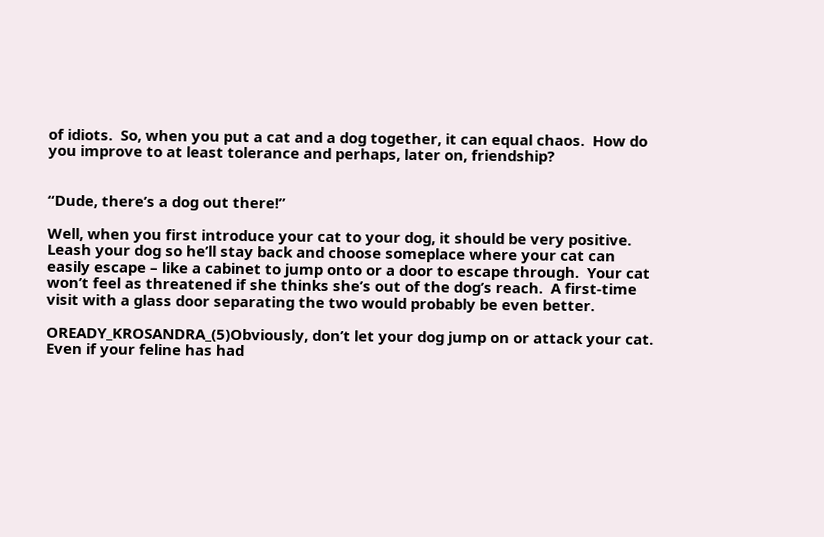of idiots.  So, when you put a cat and a dog together, it can equal chaos.  How do you improve to at least tolerance and perhaps, later on, friendship?


“Dude, there’s a dog out there!”

Well, when you first introduce your cat to your dog, it should be very positive.  Leash your dog so he’ll stay back and choose someplace where your cat can easily escape – like a cabinet to jump onto or a door to escape through.  Your cat won’t feel as threatened if she thinks she’s out of the dog’s reach.  A first-time visit with a glass door separating the two would probably be even better.

OREADY_KROSANDRA_(5)Obviously, don’t let your dog jump on or attack your cat.  Even if your feline has had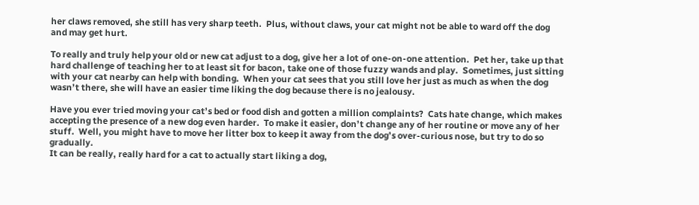her claws removed, she still has very sharp teeth.  Plus, without claws, your cat might not be able to ward off the dog and may get hurt.

To really and truly help your old or new cat adjust to a dog, give her a lot of one-on-one attention.  Pet her, take up that hard challenge of teaching her to at least sit for bacon, take one of those fuzzy wands and play.  Sometimes, just sitting with your cat nearby can help with bonding.  When your cat sees that you still love her just as much as when the dog wasn’t there, she will have an easier time liking the dog because there is no jealousy.

Have you ever tried moving your cat’s bed or food dish and gotten a million complaints?  Cats hate change, which makes accepting the presence of a new dog even harder.  To make it easier, don’t change any of her routine or move any of her stuff.  Well, you might have to move her litter box to keep it away from the dog’s over-curious nose, but try to do so gradually.
It can be really, really hard for a cat to actually start liking a dog,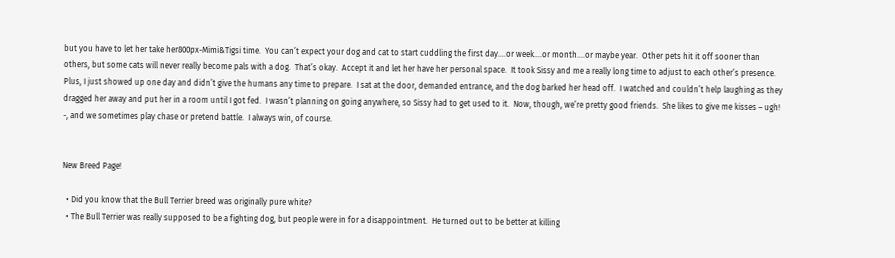but you have to let her take her800px-Mimi&Tigsi time.  You can’t expect your dog and cat to start cuddling the first day….or week….or month….or maybe year.  Other pets hit it off sooner than others, but some cats will never really become pals with a dog.  That’s okay.  Accept it and let her have her personal space.  It took Sissy and me a really long time to adjust to each other’s presence.  Plus, I just showed up one day and didn’t give the humans any time to prepare.  I sat at the door, demanded entrance, and the dog barked her head off.  I watched and couldn’t help laughing as they dragged her away and put her in a room until I got fed.  I wasn’t planning on going anywhere, so Sissy had to get used to it.  Now, though, we’re pretty good friends.  She likes to give me kisses – ugh! -, and we sometimes play chase or pretend battle.  I always win, of course.


New Breed Page!

  • Did you know that the Bull Terrier breed was originally pure white?
  • The Bull Terrier was really supposed to be a fighting dog, but people were in for a disappointment.  He turned out to be better at killing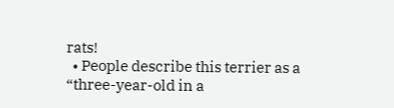rats!
  • People describe this terrier as a “three-year-old in a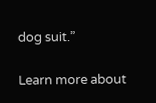dog suit.”

Learn more about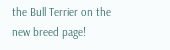the Bull Terrier on the new breed page!